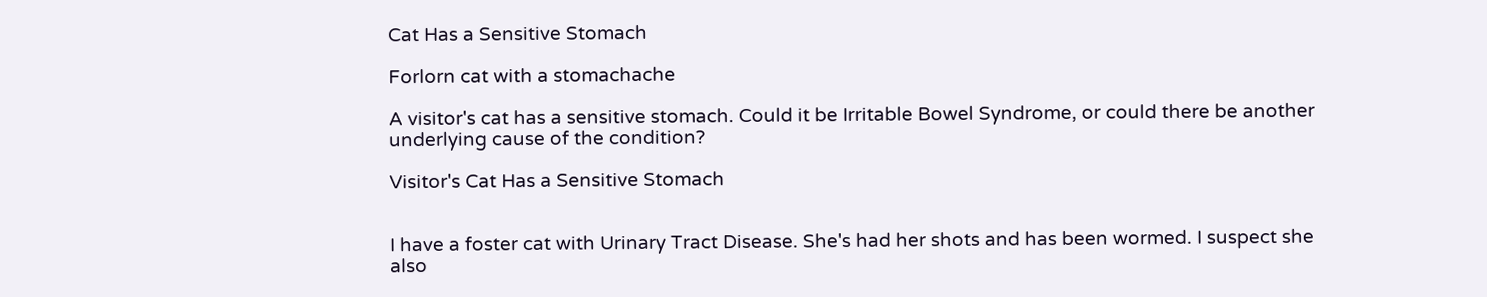Cat Has a Sensitive Stomach

Forlorn cat with a stomachache

A visitor's cat has a sensitive stomach. Could it be Irritable Bowel Syndrome, or could there be another underlying cause of the condition?

Visitor's Cat Has a Sensitive Stomach


I have a foster cat with Urinary Tract Disease. She's had her shots and has been wormed. I suspect she also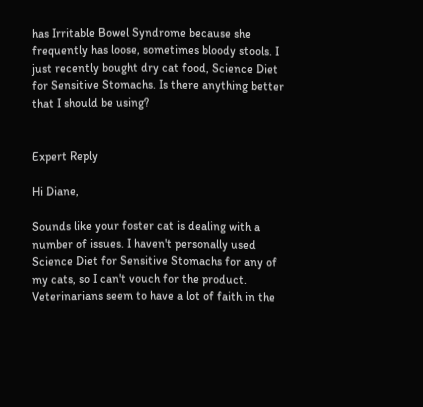has Irritable Bowel Syndrome because she frequently has loose, sometimes bloody stools. I just recently bought dry cat food, Science Diet for Sensitive Stomachs. Is there anything better that I should be using?


Expert Reply

Hi Diane,

Sounds like your foster cat is dealing with a number of issues. I haven't personally used Science Diet for Sensitive Stomachs for any of my cats, so I can't vouch for the product. Veterinarians seem to have a lot of faith in the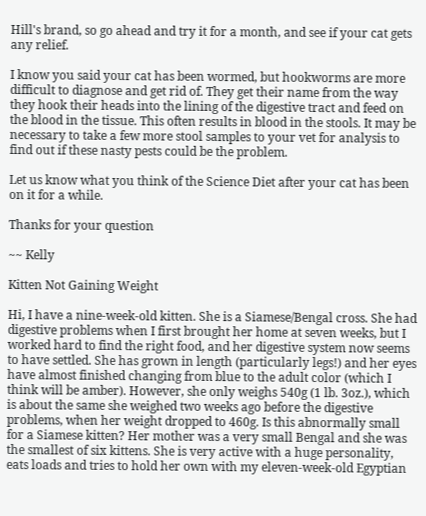Hill's brand, so go ahead and try it for a month, and see if your cat gets any relief.

I know you said your cat has been wormed, but hookworms are more difficult to diagnose and get rid of. They get their name from the way they hook their heads into the lining of the digestive tract and feed on the blood in the tissue. This often results in blood in the stools. It may be necessary to take a few more stool samples to your vet for analysis to find out if these nasty pests could be the problem.

Let us know what you think of the Science Diet after your cat has been on it for a while.

Thanks for your question

~~ Kelly

Kitten Not Gaining Weight

Hi, I have a nine-week-old kitten. She is a Siamese/Bengal cross. She had digestive problems when I first brought her home at seven weeks, but I worked hard to find the right food, and her digestive system now seems to have settled. She has grown in length (particularly legs!) and her eyes have almost finished changing from blue to the adult color (which I think will be amber). However, she only weighs 540g (1 lb. 3oz.), which is about the same she weighed two weeks ago before the digestive problems, when her weight dropped to 460g. Is this abnormally small for a Siamese kitten? Her mother was a very small Bengal and she was the smallest of six kittens. She is very active with a huge personality, eats loads and tries to hold her own with my eleven-week-old Egyptian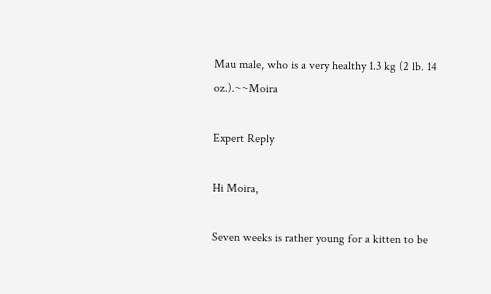Mau male, who is a very healthy 1.3 kg (2 lb. 14 oz.).~~Moira

Expert Reply

Hi Moira,

Seven weeks is rather young for a kitten to be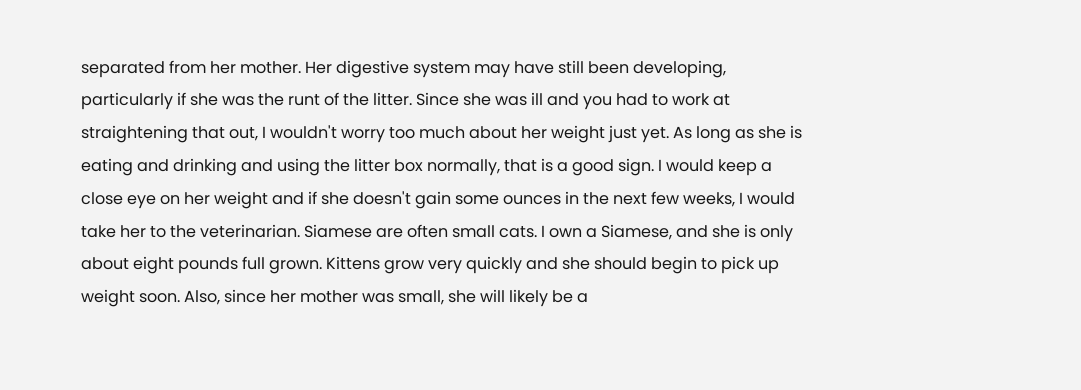separated from her mother. Her digestive system may have still been developing, particularly if she was the runt of the litter. Since she was ill and you had to work at straightening that out, I wouldn't worry too much about her weight just yet. As long as she is eating and drinking and using the litter box normally, that is a good sign. I would keep a close eye on her weight and if she doesn't gain some ounces in the next few weeks, I would take her to the veterinarian. Siamese are often small cats. I own a Siamese, and she is only about eight pounds full grown. Kittens grow very quickly and she should begin to pick up weight soon. Also, since her mother was small, she will likely be a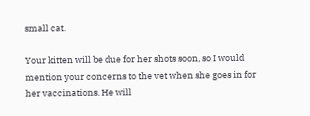small cat.

Your kitten will be due for her shots soon, so I would mention your concerns to the vet when she goes in for her vaccinations. He will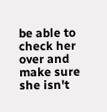be able to check her over and make sure she isn't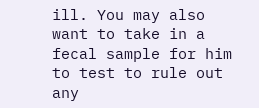ill. You may also want to take in a fecal sample for him to test to rule out any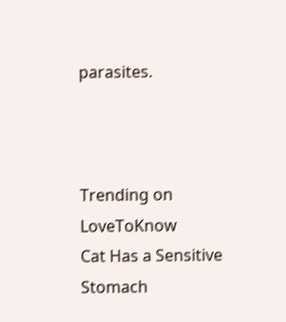parasites.



Trending on LoveToKnow
Cat Has a Sensitive Stomach